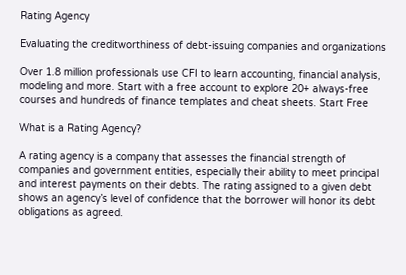Rating Agency

Evaluating the creditworthiness of debt-issuing companies and organizations

Over 1.8 million professionals use CFI to learn accounting, financial analysis, modeling and more. Start with a free account to explore 20+ always-free courses and hundreds of finance templates and cheat sheets. Start Free

What is a Rating Agency?

A rating agency is a company that assesses the financial strength of companies and government entities, especially their ability to meet principal and interest payments on their debts. The rating assigned to a given debt shows an agency’s level of confidence that the borrower will honor its debt obligations as agreed.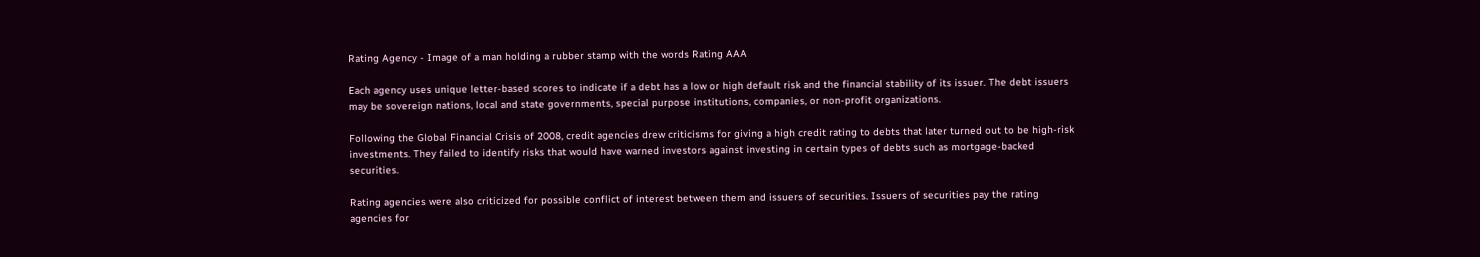Rating Agency - Image of a man holding a rubber stamp with the words Rating AAA

Each agency uses unique letter-based scores to indicate if a debt has a low or high default risk and the financial stability of its issuer. The debt issuers may be sovereign nations, local and state governments, special purpose institutions, companies, or non-profit organizations.

Following the Global Financial Crisis of 2008, credit agencies drew criticisms for giving a high credit rating to debts that later turned out to be high-risk investments. They failed to identify risks that would have warned investors against investing in certain types of debts such as mortgage-backed securities.

Rating agencies were also criticized for possible conflict of interest between them and issuers of securities. Issuers of securities pay the rating agencies for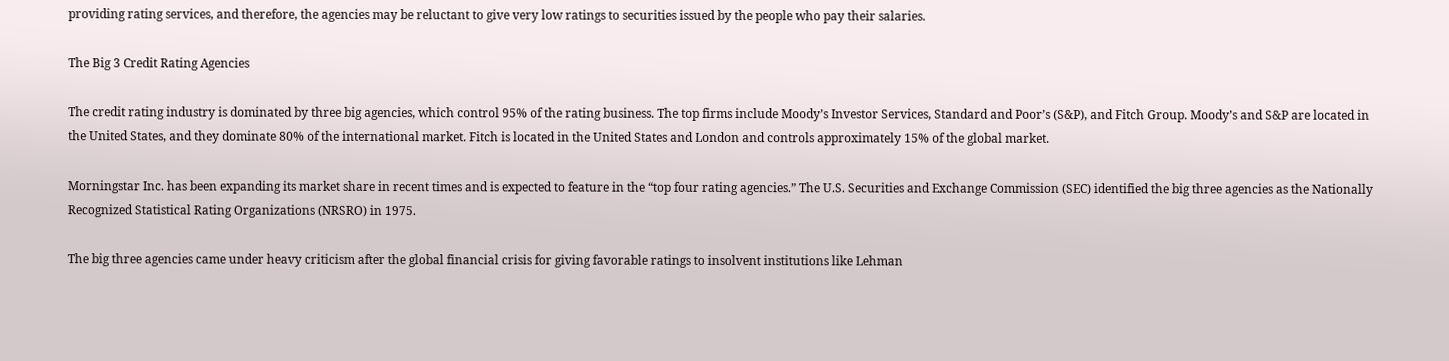providing rating services, and therefore, the agencies may be reluctant to give very low ratings to securities issued by the people who pay their salaries.

The Big 3 Credit Rating Agencies

The credit rating industry is dominated by three big agencies, which control 95% of the rating business. The top firms include Moody’s Investor Services, Standard and Poor’s (S&P), and Fitch Group. Moody’s and S&P are located in the United States, and they dominate 80% of the international market. Fitch is located in the United States and London and controls approximately 15% of the global market.

Morningstar Inc. has been expanding its market share in recent times and is expected to feature in the “top four rating agencies.” The U.S. Securities and Exchange Commission (SEC) identified the big three agencies as the Nationally Recognized Statistical Rating Organizations (NRSRO) in 1975.

The big three agencies came under heavy criticism after the global financial crisis for giving favorable ratings to insolvent institutions like Lehman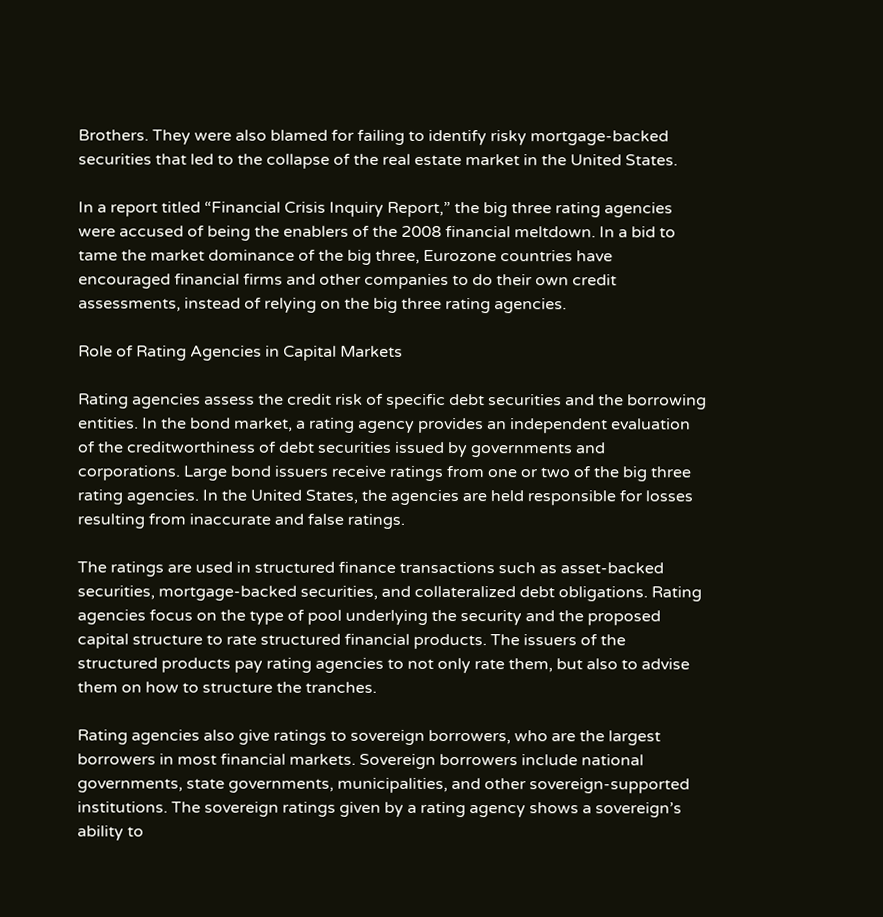Brothers. They were also blamed for failing to identify risky mortgage-backed securities that led to the collapse of the real estate market in the United States.

In a report titled “Financial Crisis Inquiry Report,” the big three rating agencies were accused of being the enablers of the 2008 financial meltdown. In a bid to tame the market dominance of the big three, Eurozone countries have encouraged financial firms and other companies to do their own credit assessments, instead of relying on the big three rating agencies.

Role of Rating Agencies in Capital Markets

Rating agencies assess the credit risk of specific debt securities and the borrowing entities. In the bond market, a rating agency provides an independent evaluation of the creditworthiness of debt securities issued by governments and corporations. Large bond issuers receive ratings from one or two of the big three rating agencies. In the United States, the agencies are held responsible for losses resulting from inaccurate and false ratings.

The ratings are used in structured finance transactions such as asset-backed securities, mortgage-backed securities, and collateralized debt obligations. Rating agencies focus on the type of pool underlying the security and the proposed capital structure to rate structured financial products. The issuers of the structured products pay rating agencies to not only rate them, but also to advise them on how to structure the tranches.

Rating agencies also give ratings to sovereign borrowers, who are the largest borrowers in most financial markets. Sovereign borrowers include national governments, state governments, municipalities, and other sovereign-supported institutions. The sovereign ratings given by a rating agency shows a sovereign’s ability to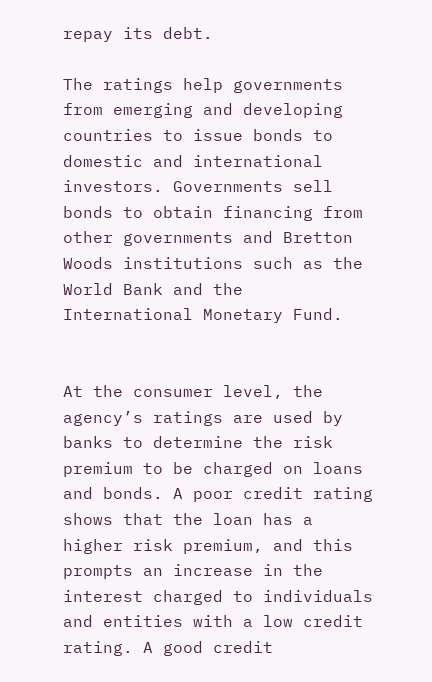repay its debt.

The ratings help governments from emerging and developing countries to issue bonds to domestic and international investors. Governments sell bonds to obtain financing from other governments and Bretton Woods institutions such as the World Bank and the International Monetary Fund.


At the consumer level, the agency’s ratings are used by banks to determine the risk premium to be charged on loans and bonds. A poor credit rating shows that the loan has a higher risk premium, and this prompts an increase in the interest charged to individuals and entities with a low credit rating. A good credit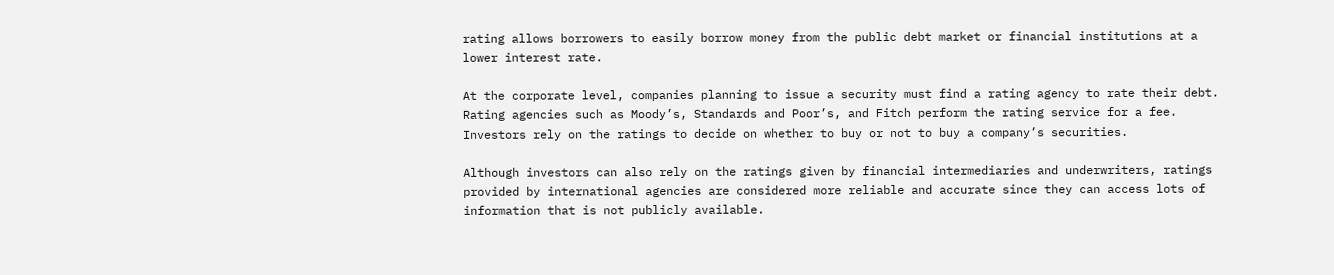rating allows borrowers to easily borrow money from the public debt market or financial institutions at a lower interest rate.

At the corporate level, companies planning to issue a security must find a rating agency to rate their debt. Rating agencies such as Moody’s, Standards and Poor’s, and Fitch perform the rating service for a fee. Investors rely on the ratings to decide on whether to buy or not to buy a company’s securities.

Although investors can also rely on the ratings given by financial intermediaries and underwriters, ratings provided by international agencies are considered more reliable and accurate since they can access lots of information that is not publicly available.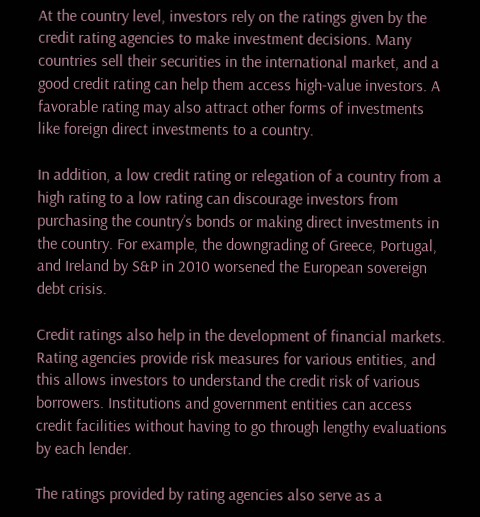At the country level, investors rely on the ratings given by the credit rating agencies to make investment decisions. Many countries sell their securities in the international market, and a good credit rating can help them access high-value investors. A favorable rating may also attract other forms of investments like foreign direct investments to a country.

In addition, a low credit rating or relegation of a country from a high rating to a low rating can discourage investors from purchasing the country’s bonds or making direct investments in the country. For example, the downgrading of Greece, Portugal, and Ireland by S&P in 2010 worsened the European sovereign debt crisis.

Credit ratings also help in the development of financial markets. Rating agencies provide risk measures for various entities, and this allows investors to understand the credit risk of various borrowers. Institutions and government entities can access credit facilities without having to go through lengthy evaluations by each lender.

The ratings provided by rating agencies also serve as a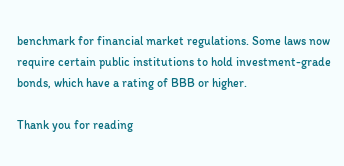benchmark for financial market regulations. Some laws now require certain public institutions to hold investment-grade bonds, which have a rating of BBB or higher.

Thank you for reading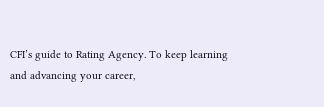CFI’s guide to Rating Agency. To keep learning and advancing your career,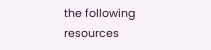the following resources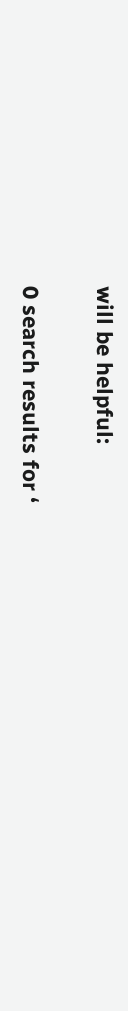will be helpful:

0 search results for ‘